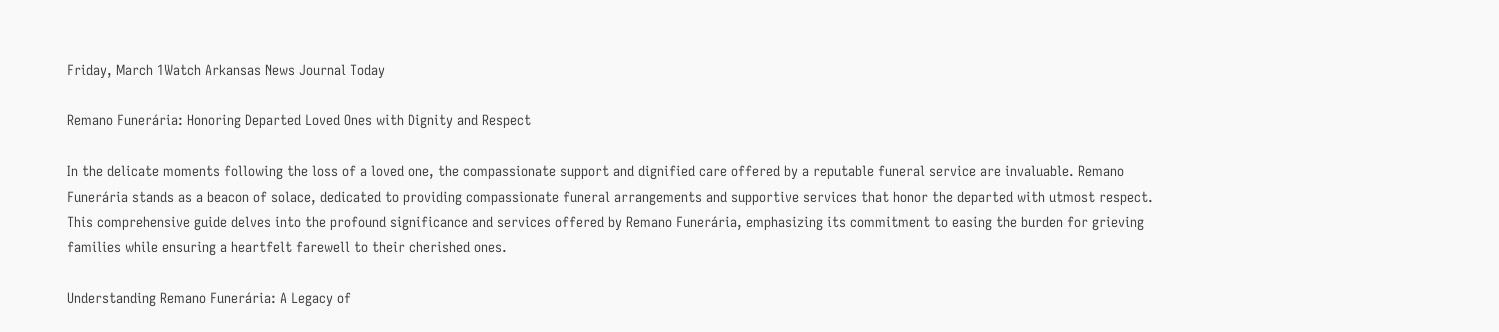Friday, March 1Watch Arkansas News Journal Today

Remano Funerária: Honoring Departed Loved Ones with Dignity and Respect

In the delicate moments following the loss of a loved one, the compassionate support and dignified care offered by a reputable funeral service are invaluable. Remano Funerária stands as a beacon of solace, dedicated to providing compassionate funeral arrangements and supportive services that honor the departed with utmost respect. This comprehensive guide delves into the profound significance and services offered by Remano Funerária, emphasizing its commitment to easing the burden for grieving families while ensuring a heartfelt farewell to their cherished ones.

Understanding Remano Funerária: A Legacy of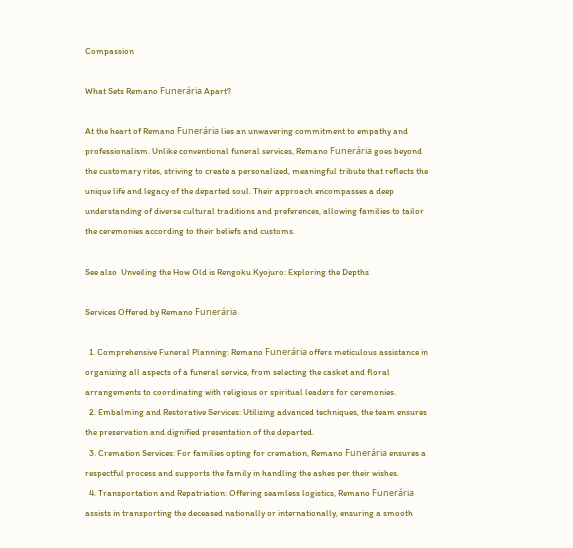Compassion

What Sets Remano Funerária Apart?

At the heart of Remano Funerária lies an unwavering commitment to empathy and professionalism. Unlike conventional funeral services, Remano Funerária goes beyond the customary rites, striving to create a personalized, meaningful tribute that reflects the unique life and legacy of the departed soul. Their approach encompasses a deep understanding of diverse cultural traditions and preferences, allowing families to tailor the ceremonies according to their beliefs and customs.

See also  Unveiling the How Old is Rengoku Kyojuro: Exploring the Depths

Services Offered by Remano Funerária

  1. Comprehensive Funeral Planning: Remano Funerária offers meticulous assistance in organizing all aspects of a funeral service, from selecting the casket and floral arrangements to coordinating with religious or spiritual leaders for ceremonies.
  2. Embalming and Restorative Services: Utilizing advanced techniques, the team ensures the preservation and dignified presentation of the departed.
  3. Cremation Services: For families opting for cremation, Remano Funerária ensures a respectful process and supports the family in handling the ashes per their wishes.
  4. Transportation and Repatriation: Offering seamless logistics, Remano Funerária assists in transporting the deceased nationally or internationally, ensuring a smooth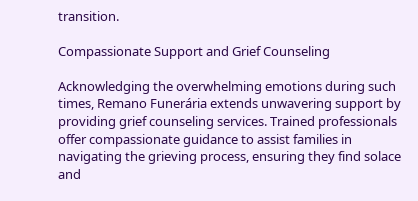transition.

Compassionate Support and Grief Counseling

Acknowledging the overwhelming emotions during such times, Remano Funerária extends unwavering support by providing grief counseling services. Trained professionals offer compassionate guidance to assist families in navigating the grieving process, ensuring they find solace and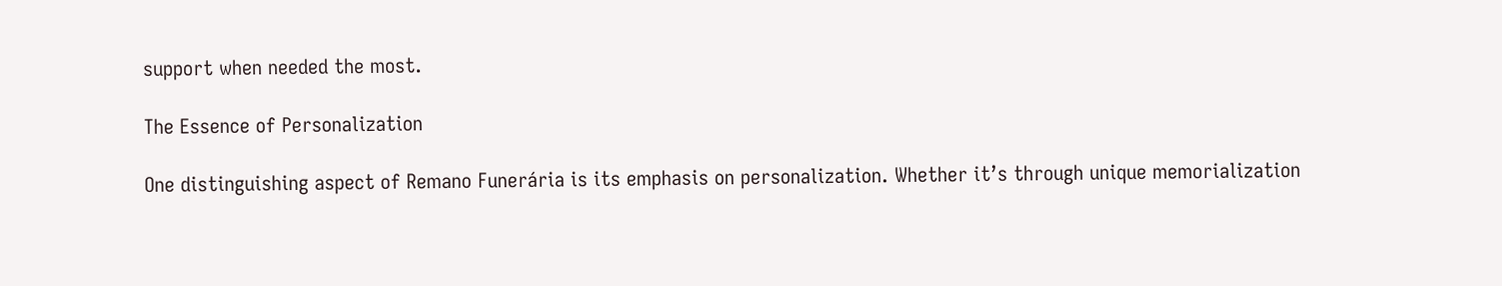support when needed the most.

The Essence of Personalization

One distinguishing aspect of Remano Funerária is its emphasis on personalization. Whether it’s through unique memorialization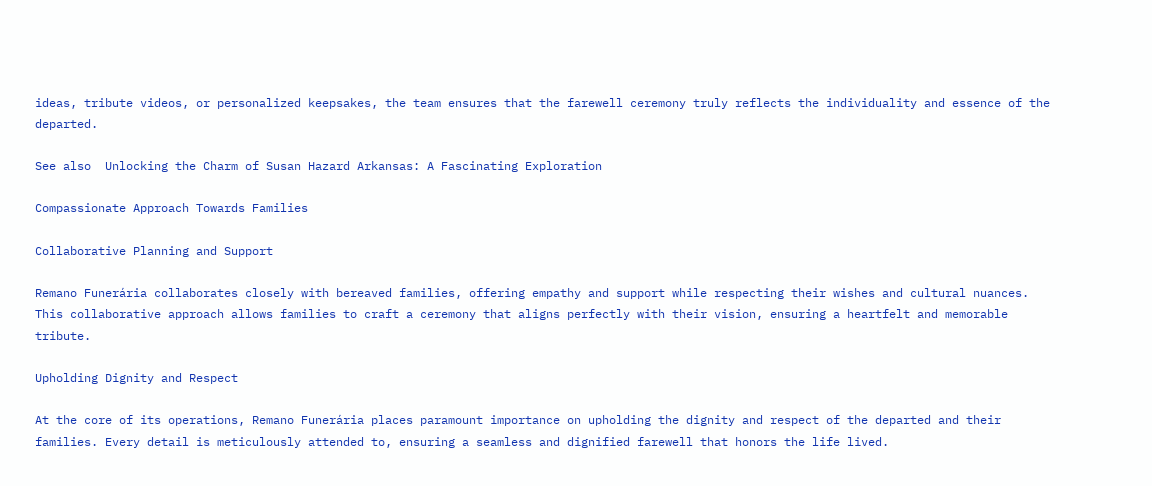ideas, tribute videos, or personalized keepsakes, the team ensures that the farewell ceremony truly reflects the individuality and essence of the departed.

See also  Unlocking the Charm of Susan Hazard Arkansas: A Fascinating Exploration

Compassionate Approach Towards Families

Collaborative Planning and Support

Remano Funerária collaborates closely with bereaved families, offering empathy and support while respecting their wishes and cultural nuances. This collaborative approach allows families to craft a ceremony that aligns perfectly with their vision, ensuring a heartfelt and memorable tribute.

Upholding Dignity and Respect

At the core of its operations, Remano Funerária places paramount importance on upholding the dignity and respect of the departed and their families. Every detail is meticulously attended to, ensuring a seamless and dignified farewell that honors the life lived.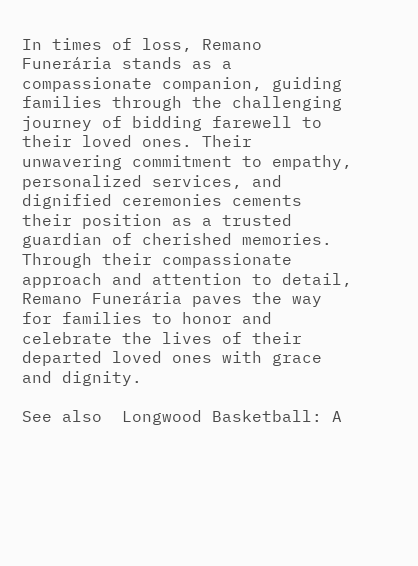In times of loss, Remano Funerária stands as a compassionate companion, guiding families through the challenging journey of bidding farewell to their loved ones. Their unwavering commitment to empathy, personalized services, and dignified ceremonies cements their position as a trusted guardian of cherished memories. Through their compassionate approach and attention to detail, Remano Funerária paves the way for families to honor and celebrate the lives of their departed loved ones with grace and dignity.

See also  Longwood Basketball: A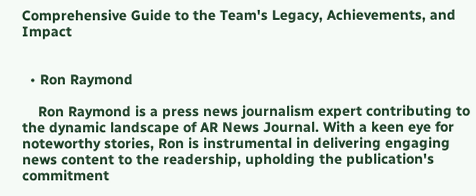Comprehensive Guide to the Team's Legacy, Achievements, and Impact


  • Ron Raymond

    Ron Raymond is a press news journalism expert contributing to the dynamic landscape of AR News Journal. With a keen eye for noteworthy stories, Ron is instrumental in delivering engaging news content to the readership, upholding the publication's commitment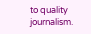to quality journalism.